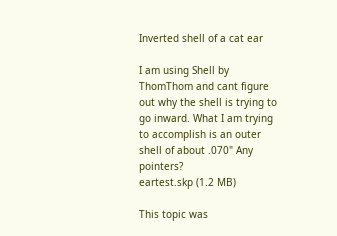Inverted shell of a cat ear

I am using Shell by ThomThom and cant figure out why the shell is trying to go inward. What I am trying to accomplish is an outer shell of about .070" Any pointers?
eartest.skp (1.2 MB)

This topic was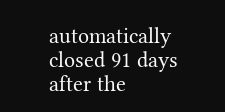automatically closed 91 days after the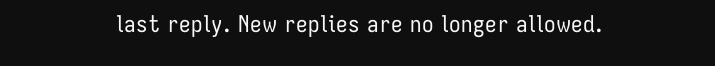last reply. New replies are no longer allowed.